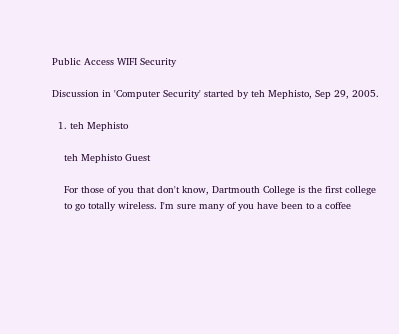Public Access WIFI Security

Discussion in 'Computer Security' started by teh Mephisto, Sep 29, 2005.

  1. teh Mephisto

    teh Mephisto Guest

    For those of you that don't know, Dartmouth College is the first college
    to go totally wireless. I'm sure many of you have been to a coffee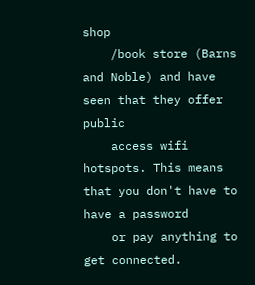shop
    /book store (Barns and Noble) and have seen that they offer public
    access wifi hotspots. This means that you don't have to have a password
    or pay anything to get connected.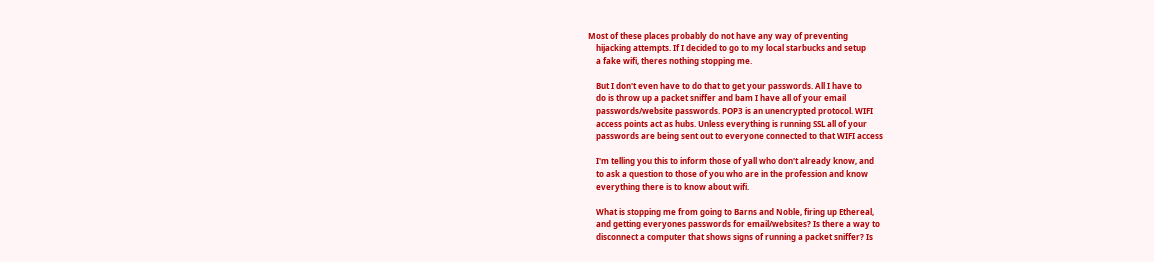Most of these places probably do not have any way of preventing
    hijacking attempts. If I decided to go to my local starbucks and setup
    a fake wifi, theres nothing stopping me.

    But I don't even have to do that to get your passwords. All I have to
    do is throw up a packet sniffer and bam I have all of your email
    passwords/website passwords. POP3 is an unencrypted protocol. WIFI
    access points act as hubs. Unless everything is running SSL all of your
    passwords are being sent out to everyone connected to that WIFI access

    I'm telling you this to inform those of yall who don't already know, and
    to ask a question to those of you who are in the profession and know
    everything there is to know about wifi.

    What is stopping me from going to Barns and Noble, firing up Ethereal,
    and getting everyones passwords for email/websites? Is there a way to
    disconnect a computer that shows signs of running a packet sniffer? Is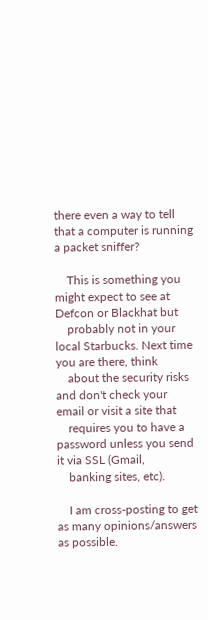there even a way to tell that a computer is running a packet sniffer?

    This is something you might expect to see at Defcon or Blackhat but
    probably not in your local Starbucks. Next time you are there, think
    about the security risks and don't check your email or visit a site that
    requires you to have a password unless you send it via SSL (Gmail,
    banking sites, etc).

    I am cross-posting to get as many opinions/answers as possible.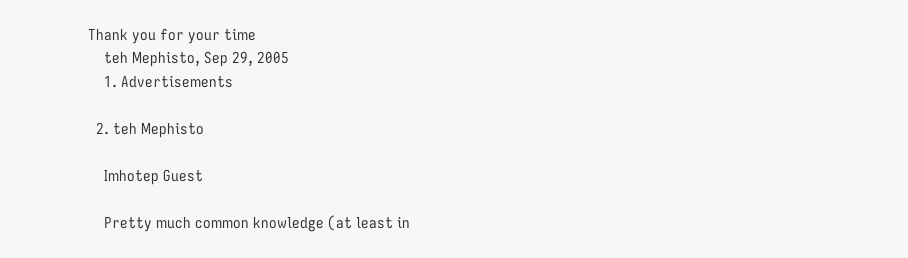Thank you for your time
    teh Mephisto, Sep 29, 2005
    1. Advertisements

  2. teh Mephisto

    Imhotep Guest

    Pretty much common knowledge (at least in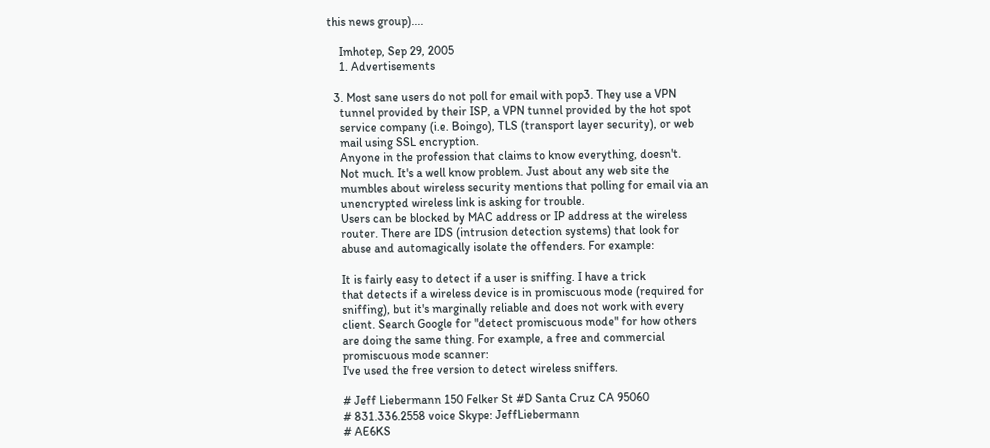this news group)....

    Imhotep, Sep 29, 2005
    1. Advertisements

  3. Most sane users do not poll for email with pop3. They use a VPN
    tunnel provided by their ISP, a VPN tunnel provided by the hot spot
    service company (i.e. Boingo), TLS (transport layer security), or web
    mail using SSL encryption.
    Anyone in the profession that claims to know everything, doesn't.
    Not much. It's a well know problem. Just about any web site the
    mumbles about wireless security mentions that polling for email via an
    unencrypted wireless link is asking for trouble.
    Users can be blocked by MAC address or IP address at the wireless
    router. There are IDS (intrusion detection systems) that look for
    abuse and automagically isolate the offenders. For example:

    It is fairly easy to detect if a user is sniffing. I have a trick
    that detects if a wireless device is in promiscuous mode (required for
    sniffing), but it's marginally reliable and does not work with every
    client. Search Google for "detect promiscuous mode" for how others
    are doing the same thing. For example, a free and commercial
    promiscuous mode scanner:
    I've used the free version to detect wireless sniffers.

    # Jeff Liebermann 150 Felker St #D Santa Cruz CA 95060
    # 831.336.2558 voice Skype: JeffLiebermann
    # AE6KS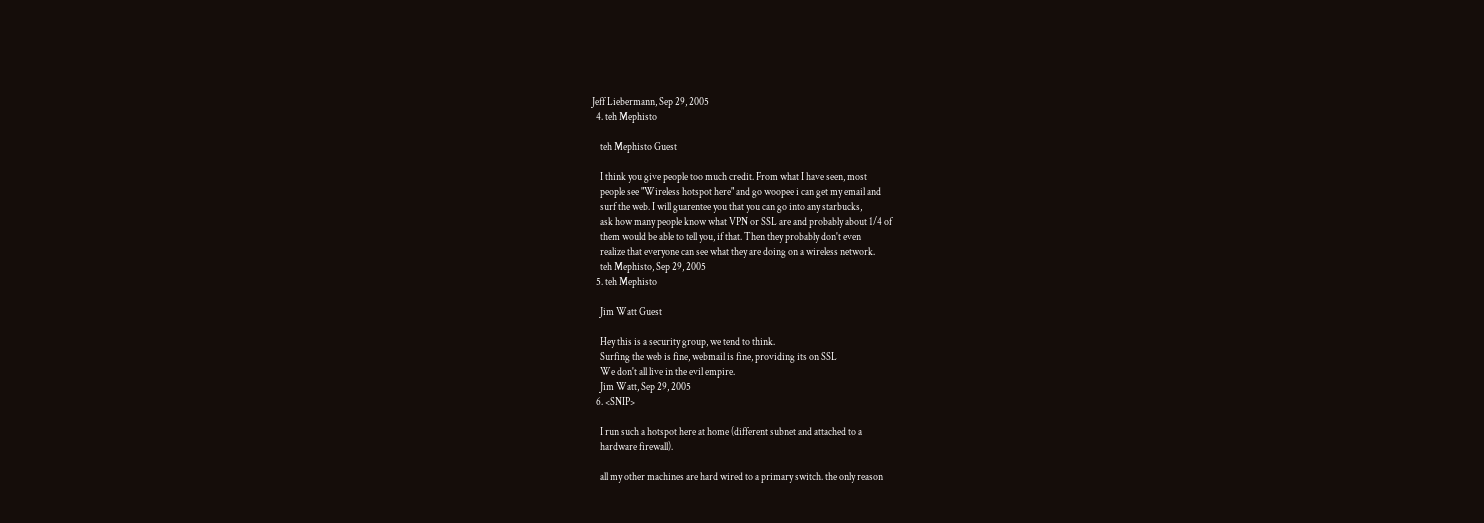Jeff Liebermann, Sep 29, 2005
  4. teh Mephisto

    teh Mephisto Guest

    I think you give people too much credit. From what I have seen, most
    people see "Wireless hotspot here" and go woopee i can get my email and
    surf the web. I will guarentee you that you can go into any starbucks,
    ask how many people know what VPN or SSL are and probably about 1/4 of
    them would be able to tell you, if that. Then they probably don't even
    realize that everyone can see what they are doing on a wireless network.
    teh Mephisto, Sep 29, 2005
  5. teh Mephisto

    Jim Watt Guest

    Hey this is a security group, we tend to think.
    Surfing the web is fine, webmail is fine, providing its on SSL
    We don't all live in the evil empire.
    Jim Watt, Sep 29, 2005
  6. <SNIP>

    I run such a hotspot here at home (different subnet and attached to a
    hardware firewall).

    all my other machines are hard wired to a primary switch. the only reason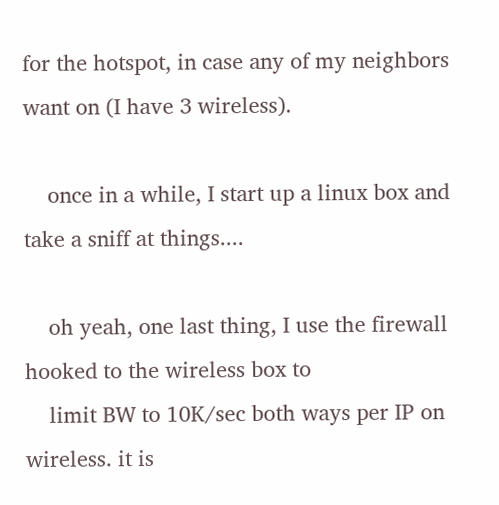for the hotspot, in case any of my neighbors want on (I have 3 wireless).

    once in a while, I start up a linux box and take a sniff at things....

    oh yeah, one last thing, I use the firewall hooked to the wireless box to
    limit BW to 10K/sec both ways per IP on wireless. it is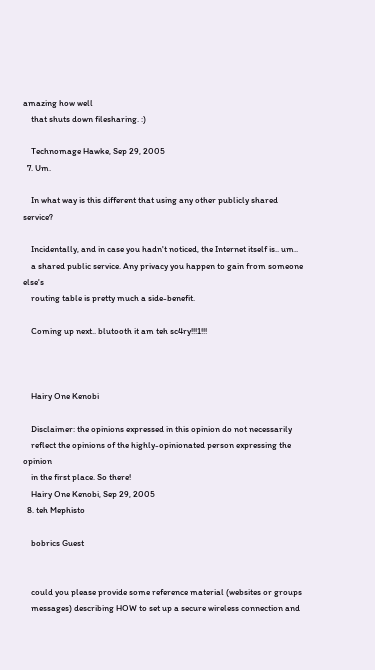amazing how well
    that shuts down filesharing. :)

    Technomage Hawke, Sep 29, 2005
  7. Um.

    In what way is this different that using any other publicly shared service?

    Incidentally, and in case you hadn't noticed, the Internet itself is.. um..
    a shared public service. Any privacy you happen to gain from someone else's
    routing table is pretty much a side-benefit.

    Coming up next.. blutooth it am teh sc4ry!!!1!!!



    Hairy One Kenobi

    Disclaimer: the opinions expressed in this opinion do not necessarily
    reflect the opinions of the highly-opinionated person expressing the opinion
    in the first place. So there!
    Hairy One Kenobi, Sep 29, 2005
  8. teh Mephisto

    bobrics Guest


    could you please provide some reference material (websites or groups
    messages) describing HOW to set up a secure wireless connection and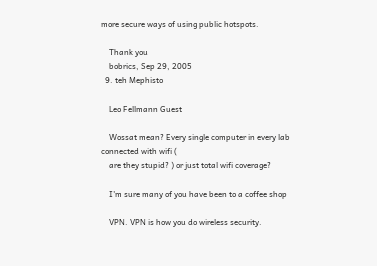more secure ways of using public hotspots.

    Thank you
    bobrics, Sep 29, 2005
  9. teh Mephisto

    Leo Fellmann Guest

    Wossat mean? Every single computer in every lab connected with wifi (
    are they stupid? ) or just total wifi coverage?

    I'm sure many of you have been to a coffee shop

    VPN. VPN is how you do wireless security.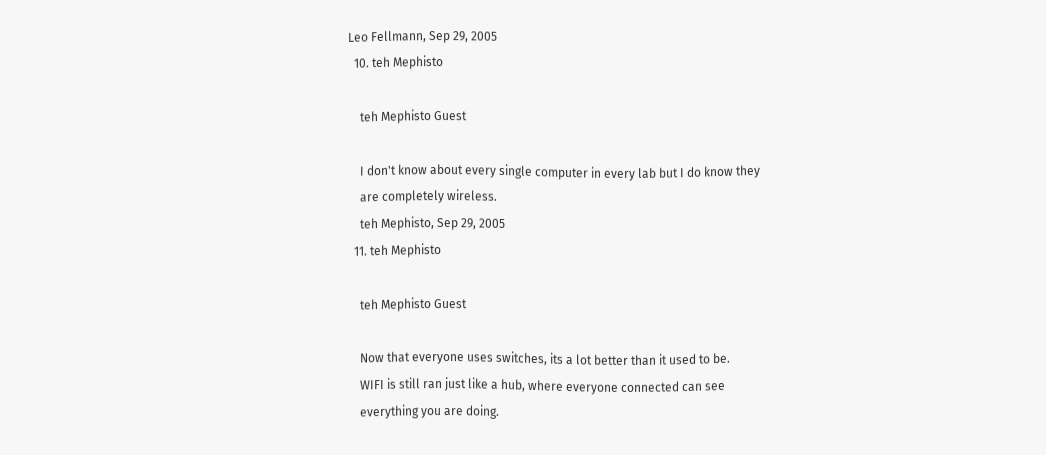Leo Fellmann, Sep 29, 2005
  10. teh Mephisto

    teh Mephisto Guest

    I don't know about every single computer in every lab but I do know they
    are completely wireless.
    teh Mephisto, Sep 29, 2005
  11. teh Mephisto

    teh Mephisto Guest

    Now that everyone uses switches, its a lot better than it used to be.
    WIFI is still ran just like a hub, where everyone connected can see
    everything you are doing.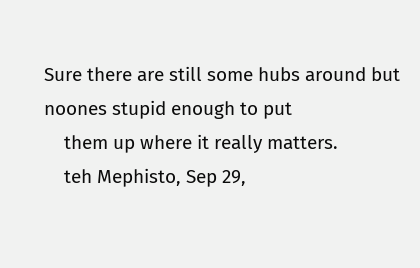Sure there are still some hubs around but noones stupid enough to put
    them up where it really matters.
    teh Mephisto, Sep 29,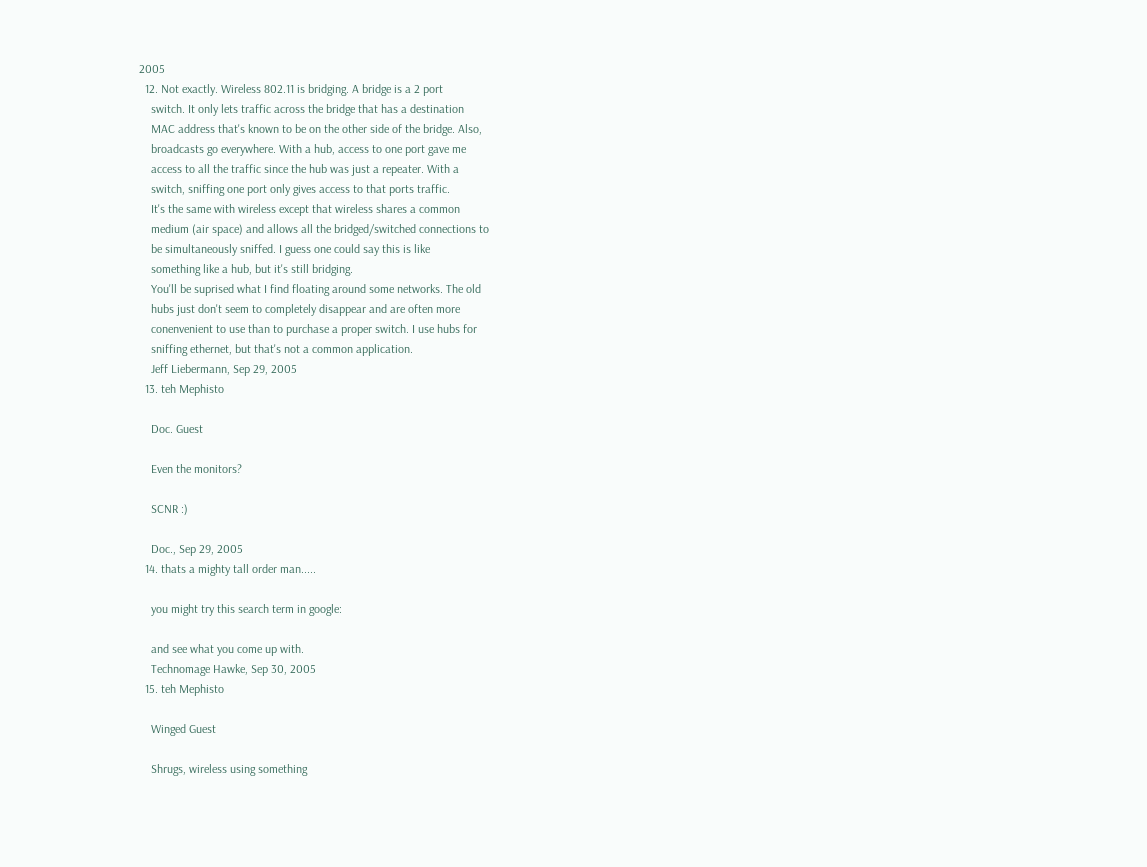2005
  12. Not exactly. Wireless 802.11 is bridging. A bridge is a 2 port
    switch. It only lets traffic across the bridge that has a destination
    MAC address that's known to be on the other side of the bridge. Also,
    broadcasts go everywhere. With a hub, access to one port gave me
    access to all the traffic since the hub was just a repeater. With a
    switch, sniffing one port only gives access to that ports traffic.
    It's the same with wireless except that wireless shares a common
    medium (air space) and allows all the bridged/switched connections to
    be simultaneously sniffed. I guess one could say this is like
    something like a hub, but it's still bridging.
    You'll be suprised what I find floating around some networks. The old
    hubs just don't seem to completely disappear and are often more
    conenvenient to use than to purchase a proper switch. I use hubs for
    sniffing ethernet, but that's not a common application.
    Jeff Liebermann, Sep 29, 2005
  13. teh Mephisto

    Doc. Guest

    Even the monitors?

    SCNR :)

    Doc., Sep 29, 2005
  14. thats a mighty tall order man.....

    you might try this search term in google:

    and see what you come up with.
    Technomage Hawke, Sep 30, 2005
  15. teh Mephisto

    Winged Guest

    Shrugs, wireless using something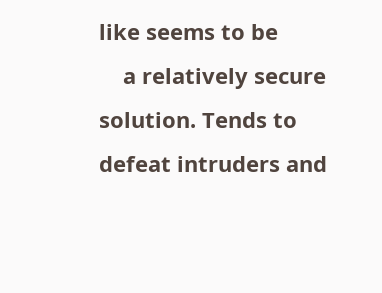like seems to be
    a relatively secure solution. Tends to defeat intruders and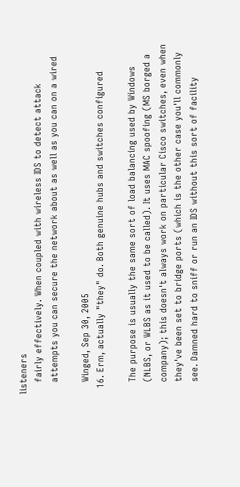listeners
    fairly effectively. When coupled with wireless IDS to detect attack
    attempts you can secure the network about as well as you can on a wired

    Winged, Sep 30, 2005
  16. Erm, actually "they" do. Both genuine hubs and switches configured

    The purpose is usually the same sort of load balancing used by Windows
    (NLBS, or WLBS as it used to be called). It uses MAC spoofing (MS borged a
    company); this doesn't always work on particular Cisco switches, even when
    they've been set to bridge ports (which is the other case you'll commonly
    see. Damned hard to sniff or run an IDS without this sort of facility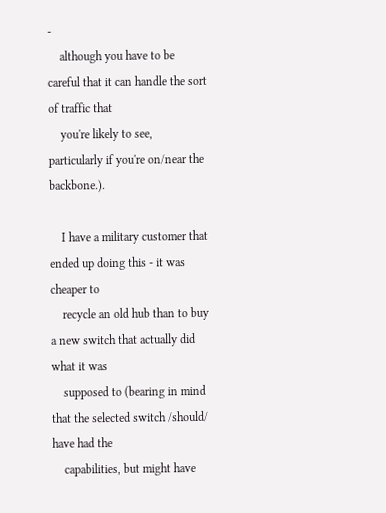-
    although you have to be careful that it can handle the sort of traffic that
    you're likely to see, particularly if you're on/near the backbone.).

    I have a military customer that ended up doing this - it was cheaper to
    recycle an old hub than to buy a new switch that actually did what it was
    supposed to (bearing in mind that the selected switch /should/ have had the
    capabilities, but might have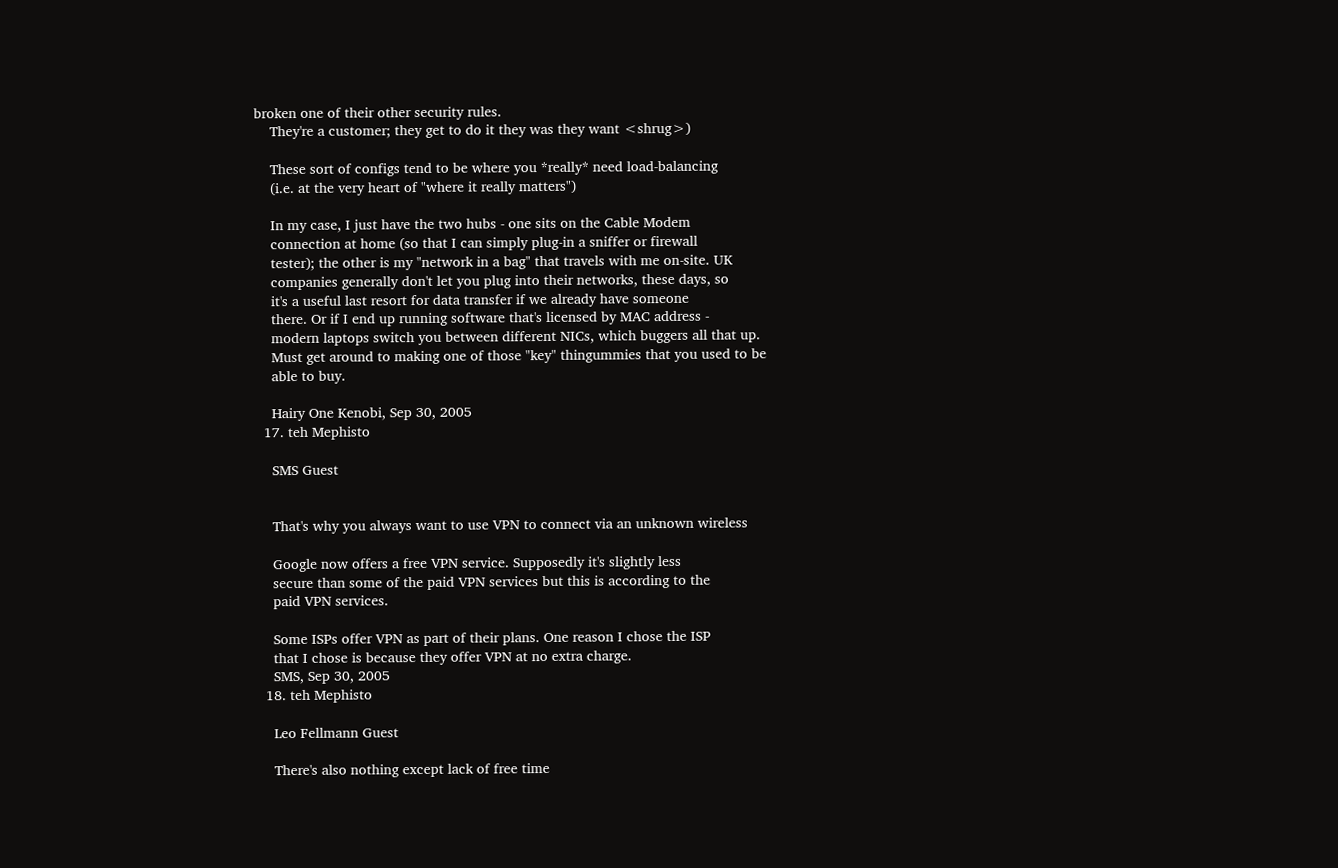broken one of their other security rules.
    They're a customer; they get to do it they was they want <shrug>)

    These sort of configs tend to be where you *really* need load-balancing
    (i.e. at the very heart of "where it really matters")

    In my case, I just have the two hubs - one sits on the Cable Modem
    connection at home (so that I can simply plug-in a sniffer or firewall
    tester); the other is my "network in a bag" that travels with me on-site. UK
    companies generally don't let you plug into their networks, these days, so
    it's a useful last resort for data transfer if we already have someone
    there. Or if I end up running software that's licensed by MAC address -
    modern laptops switch you between different NICs, which buggers all that up.
    Must get around to making one of those "key" thingummies that you used to be
    able to buy.

    Hairy One Kenobi, Sep 30, 2005
  17. teh Mephisto

    SMS Guest


    That's why you always want to use VPN to connect via an unknown wireless

    Google now offers a free VPN service. Supposedly it's slightly less
    secure than some of the paid VPN services but this is according to the
    paid VPN services.

    Some ISPs offer VPN as part of their plans. One reason I chose the ISP
    that I chose is because they offer VPN at no extra charge.
    SMS, Sep 30, 2005
  18. teh Mephisto

    Leo Fellmann Guest

    There's also nothing except lack of free time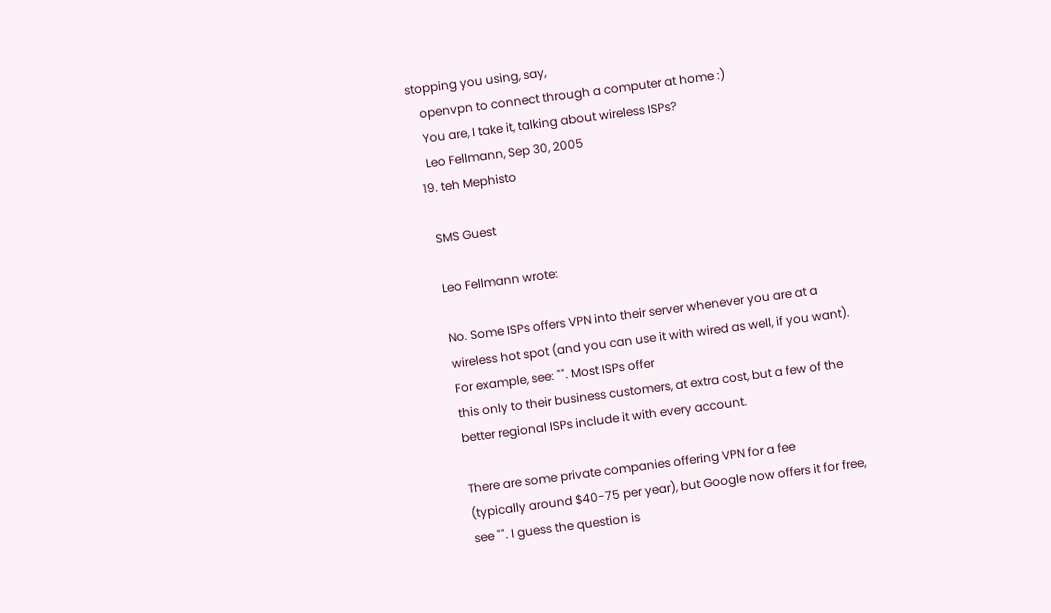stopping you using, say,
    openvpn to connect through a computer at home :)
    You are, I take it, talking about wireless ISPs?
    Leo Fellmann, Sep 30, 2005
  19. teh Mephisto

    SMS Guest

    Leo Fellmann wrote:

    No. Some ISPs offers VPN into their server whenever you are at a
    wireless hot spot (and you can use it with wired as well, if you want).
    For example, see: "". Most ISPs offer
    this only to their business customers, at extra cost, but a few of the
    better regional ISPs include it with every account.

    There are some private companies offering VPN for a fee
    (typically around $40-75 per year), but Google now offers it for free,
    see "". I guess the question is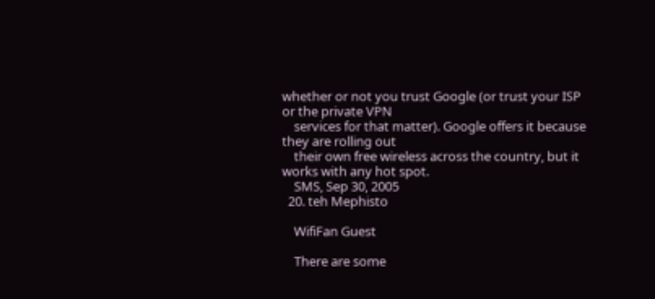whether or not you trust Google (or trust your ISP or the private VPN
    services for that matter). Google offers it because they are rolling out
    their own free wireless across the country, but it works with any hot spot.
    SMS, Sep 30, 2005
  20. teh Mephisto

    WifiFan Guest

    There are some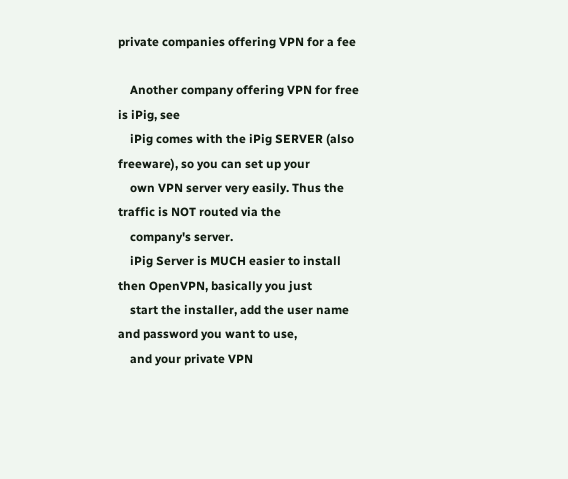private companies offering VPN for a fee

    Another company offering VPN for free is iPig, see
    iPig comes with the iPig SERVER (also freeware), so you can set up your
    own VPN server very easily. Thus the traffic is NOT routed via the
    company's server.
    iPig Server is MUCH easier to install then OpenVPN, basically you just
    start the installer, add the user name and password you want to use,
    and your private VPN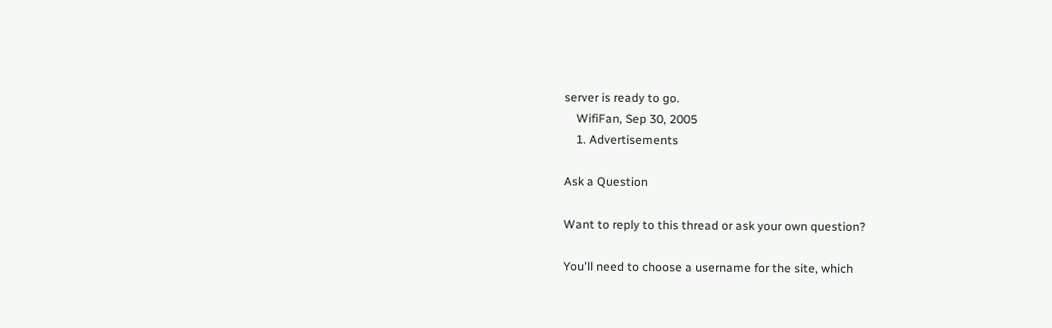server is ready to go.
    WifiFan, Sep 30, 2005
    1. Advertisements

Ask a Question

Want to reply to this thread or ask your own question?

You'll need to choose a username for the site, which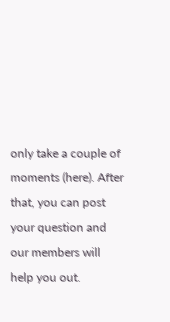only take a couple of moments (here). After that, you can post your question and our members will help you out.